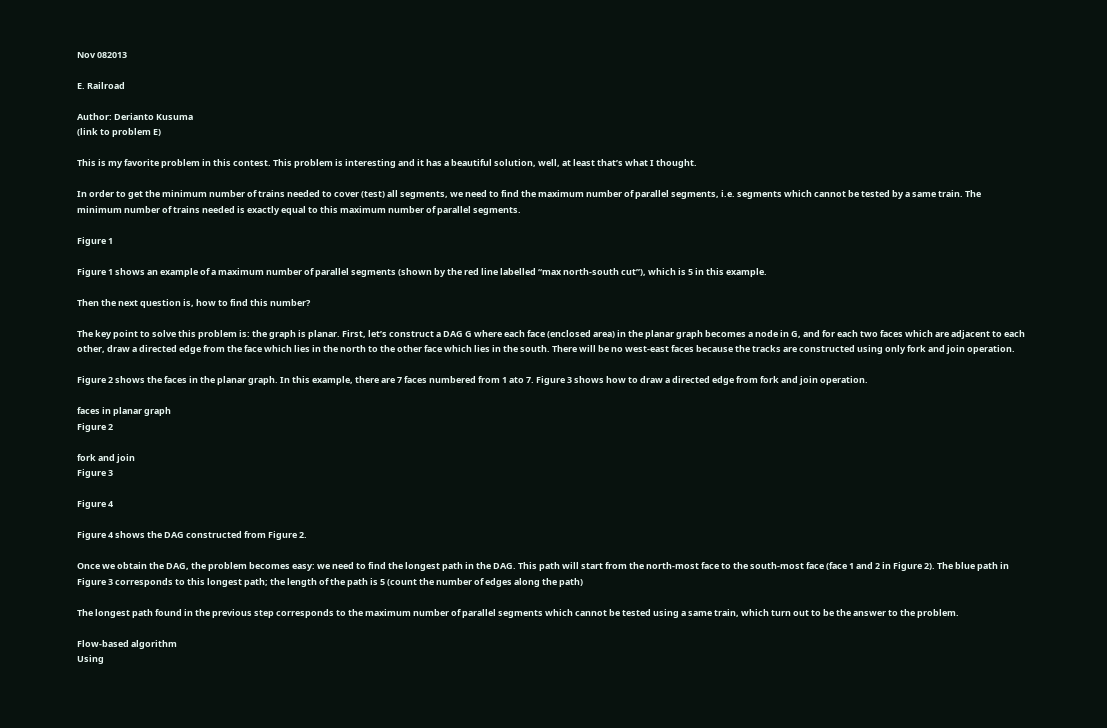Nov 082013

E. Railroad

Author: Derianto Kusuma
(link to problem E)

This is my favorite problem in this contest. This problem is interesting and it has a beautiful solution, well, at least that’s what I thought.

In order to get the minimum number of trains needed to cover (test) all segments, we need to find the maximum number of parallel segments, i.e. segments which cannot be tested by a same train. The minimum number of trains needed is exactly equal to this maximum number of parallel segments.

Figure 1

Figure 1 shows an example of a maximum number of parallel segments (shown by the red line labelled “max north-south cut”), which is 5 in this example.

Then the next question is, how to find this number?

The key point to solve this problem is: the graph is planar. First, let’s construct a DAG G where each face (enclosed area) in the planar graph becomes a node in G, and for each two faces which are adjacent to each other, draw a directed edge from the face which lies in the north to the other face which lies in the south. There will be no west-east faces because the tracks are constructed using only fork and join operation.

Figure 2 shows the faces in the planar graph. In this example, there are 7 faces numbered from 1 ato 7. Figure 3 shows how to draw a directed edge from fork and join operation.

faces in planar graph
Figure 2

fork and join
Figure 3

Figure 4

Figure 4 shows the DAG constructed from Figure 2.

Once we obtain the DAG, the problem becomes easy: we need to find the longest path in the DAG. This path will start from the north-most face to the south-most face (face 1 and 2 in Figure 2). The blue path in Figure 3 corresponds to this longest path; the length of the path is 5 (count the number of edges along the path)

The longest path found in the previous step corresponds to the maximum number of parallel segments which cannot be tested using a same train, which turn out to be the answer to the problem.

Flow-based algorithm
Using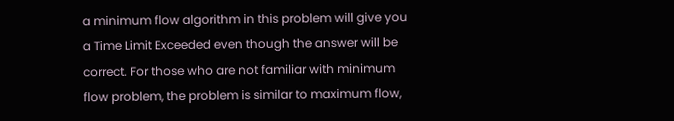a minimum flow algorithm in this problem will give you a Time Limit Exceeded even though the answer will be correct. For those who are not familiar with minimum flow problem, the problem is similar to maximum flow,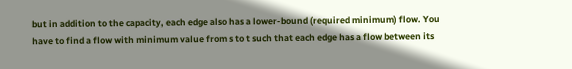but in addition to the capacity, each edge also has a lower-bound (required minimum) flow. You have to find a flow with minimum value from s to t such that each edge has a flow between its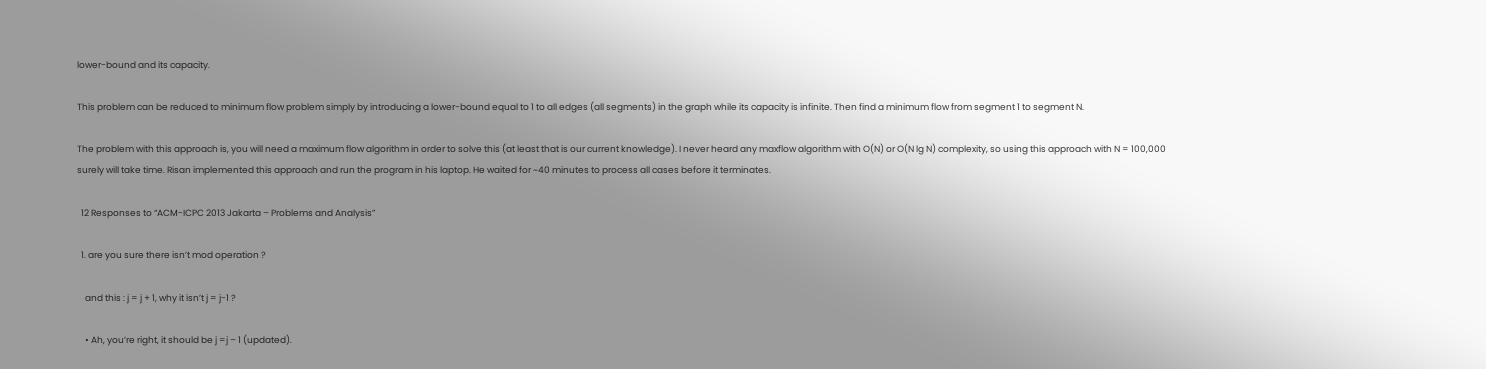lower-bound and its capacity.

This problem can be reduced to minimum flow problem simply by introducing a lower-bound equal to 1 to all edges (all segments) in the graph while its capacity is infinite. Then find a minimum flow from segment 1 to segment N.

The problem with this approach is, you will need a maximum flow algorithm in order to solve this (at least that is our current knowledge). I never heard any maxflow algorithm with O(N) or O(N lg N) complexity, so using this approach with N = 100,000 surely will take time. Risan implemented this approach and run the program in his laptop. He waited for ~40 minutes to process all cases before it terminates.

  12 Responses to “ACM-ICPC 2013 Jakarta – Problems and Analysis”

  1. are you sure there isn’t mod operation ?

    and this : j = j + 1, why it isn’t j = j-1 ?

    • Ah, you’re right, it should be j =j – 1 (updated).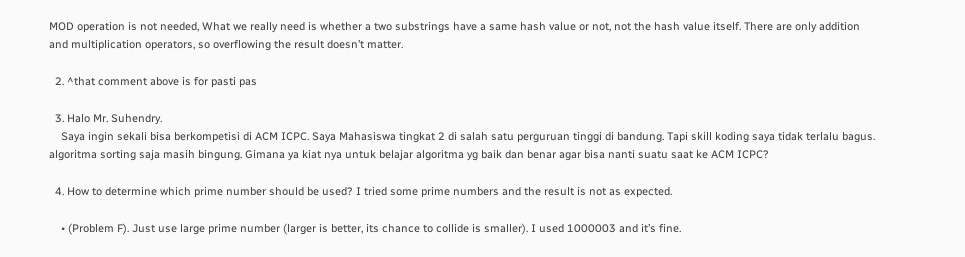MOD operation is not needed, What we really need is whether a two substrings have a same hash value or not, not the hash value itself. There are only addition and multiplication operators, so overflowing the result doesn’t matter.

  2. ^that comment above is for pasti pas

  3. Halo Mr. Suhendry.
    Saya ingin sekali bisa berkompetisi di ACM ICPC. Saya Mahasiswa tingkat 2 di salah satu perguruan tinggi di bandung. Tapi skill koding saya tidak terlalu bagus. algoritma sorting saja masih bingung. Gimana ya kiat nya untuk belajar algoritma yg baik dan benar agar bisa nanti suatu saat ke ACM ICPC?

  4. How to determine which prime number should be used? I tried some prime numbers and the result is not as expected.

    • (Problem F). Just use large prime number (larger is better, its chance to collide is smaller). I used 1000003 and it’s fine.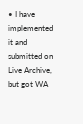• I have implemented it and submitted on Live Archive, but got WA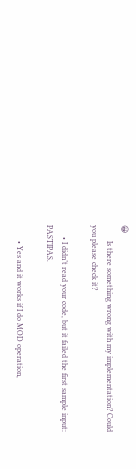😀
        Is there something wrong with my implementation? Could you please check it?

      • I didn’t read your code, but it failed the first sample input: PASTIPAS.

        • Yes and it works if I do MOD operation,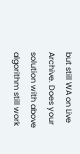but still WA on Live Archive. Does your solution with above algorithm still work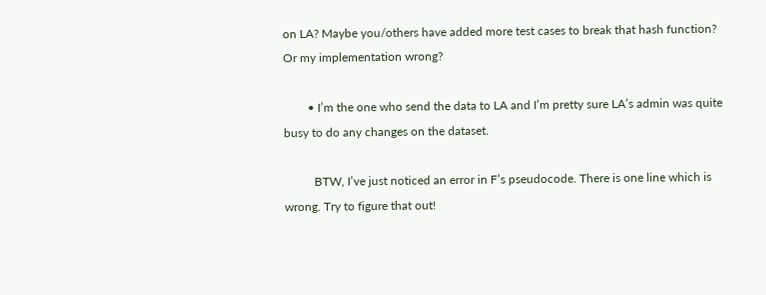on LA? Maybe you/others have added more test cases to break that hash function? Or my implementation wrong?

        • I’m the one who send the data to LA and I’m pretty sure LA’s admin was quite busy to do any changes on the dataset.

          BTW, I’ve just noticed an error in F’s pseudocode. There is one line which is wrong. Try to figure that out!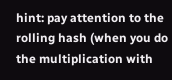hint: pay attention to the rolling hash (when you do the multiplication with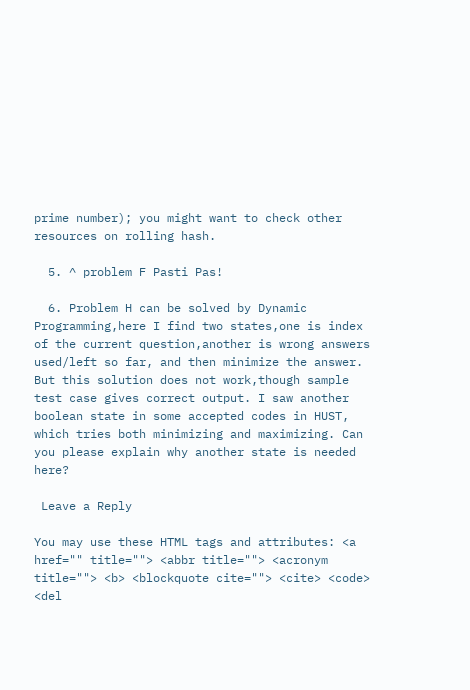prime number); you might want to check other resources on rolling hash.

  5. ^ problem F Pasti Pas!

  6. Problem H can be solved by Dynamic Programming,here I find two states,one is index of the current question,another is wrong answers used/left so far, and then minimize the answer. But this solution does not work,though sample test case gives correct output. I saw another boolean state in some accepted codes in HUST, which tries both minimizing and maximizing. Can you please explain why another state is needed here?

 Leave a Reply

You may use these HTML tags and attributes: <a href="" title=""> <abbr title=""> <acronym title=""> <b> <blockquote cite=""> <cite> <code> <del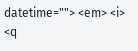datetime=""> <em> <i> <q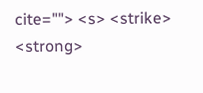cite=""> <s> <strike> <strong>